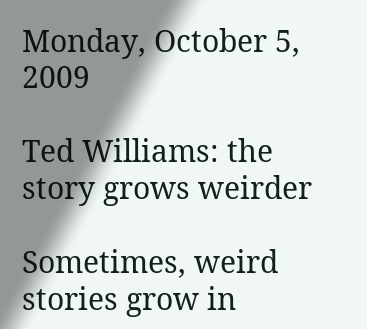Monday, October 5, 2009

Ted Williams: the story grows weirder

Sometimes, weird stories grow in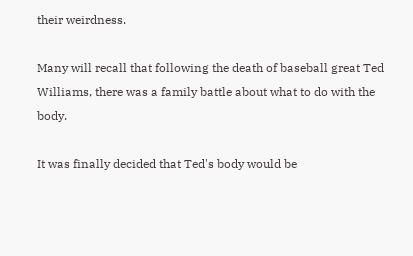their weirdness.

Many will recall that following the death of baseball great Ted Williams, there was a family battle about what to do with the body.

It was finally decided that Ted's body would be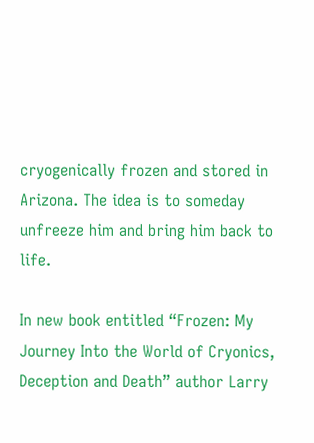cryogenically frozen and stored in Arizona. The idea is to someday unfreeze him and bring him back to life.

In new book entitled “Frozen: My Journey Into the World of Cryonics, Deception and Death” author Larry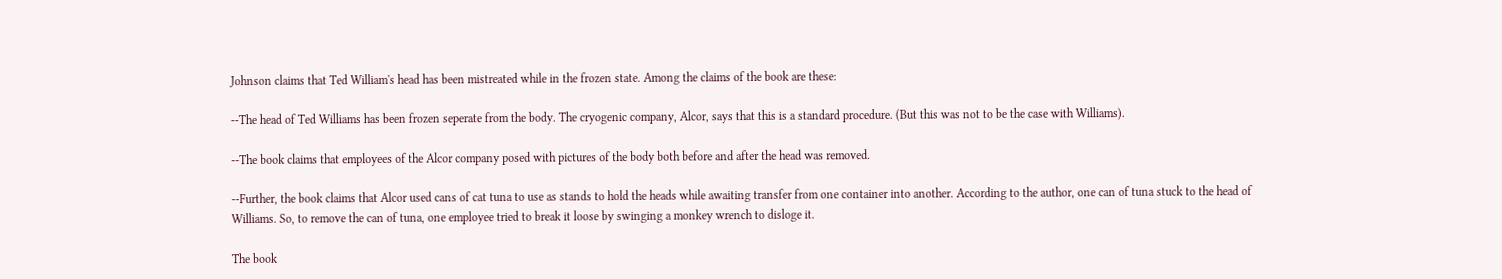Johnson claims that Ted William's head has been mistreated while in the frozen state. Among the claims of the book are these:

--The head of Ted Williams has been frozen seperate from the body. The cryogenic company, Alcor, says that this is a standard procedure. (But this was not to be the case with Williams).

--The book claims that employees of the Alcor company posed with pictures of the body both before and after the head was removed.

--Further, the book claims that Alcor used cans of cat tuna to use as stands to hold the heads while awaiting transfer from one container into another. According to the author, one can of tuna stuck to the head of Williams. So, to remove the can of tuna, one employee tried to break it loose by swinging a monkey wrench to disloge it.

The book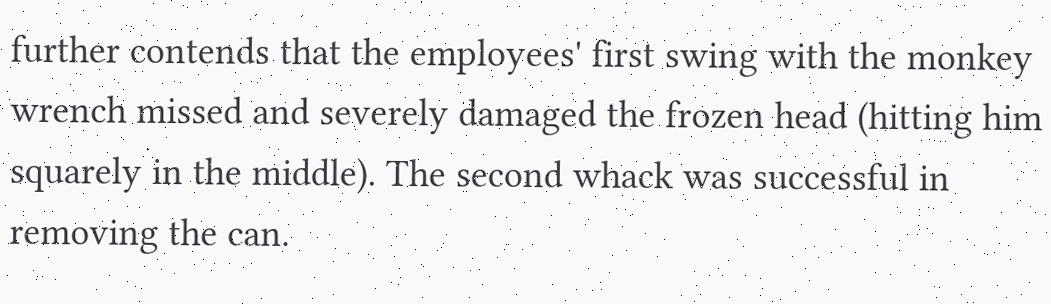further contends that the employees' first swing with the monkey wrench missed and severely damaged the frozen head (hitting him squarely in the middle). The second whack was successful in removing the can.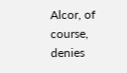Alcor, of course, denies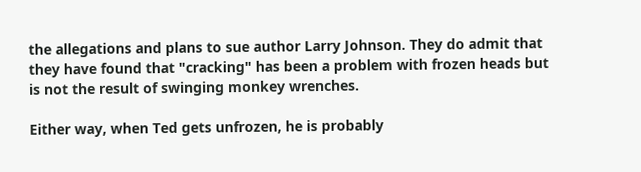the allegations and plans to sue author Larry Johnson. They do admit that they have found that "cracking" has been a problem with frozen heads but is not the result of swinging monkey wrenches.

Either way, when Ted gets unfrozen, he is probably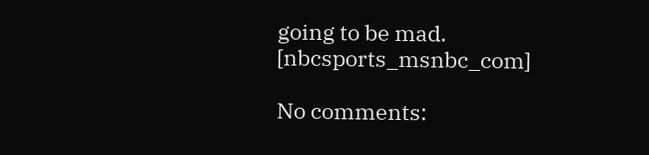going to be mad. [nbcsports_msnbc_com]

No comments: